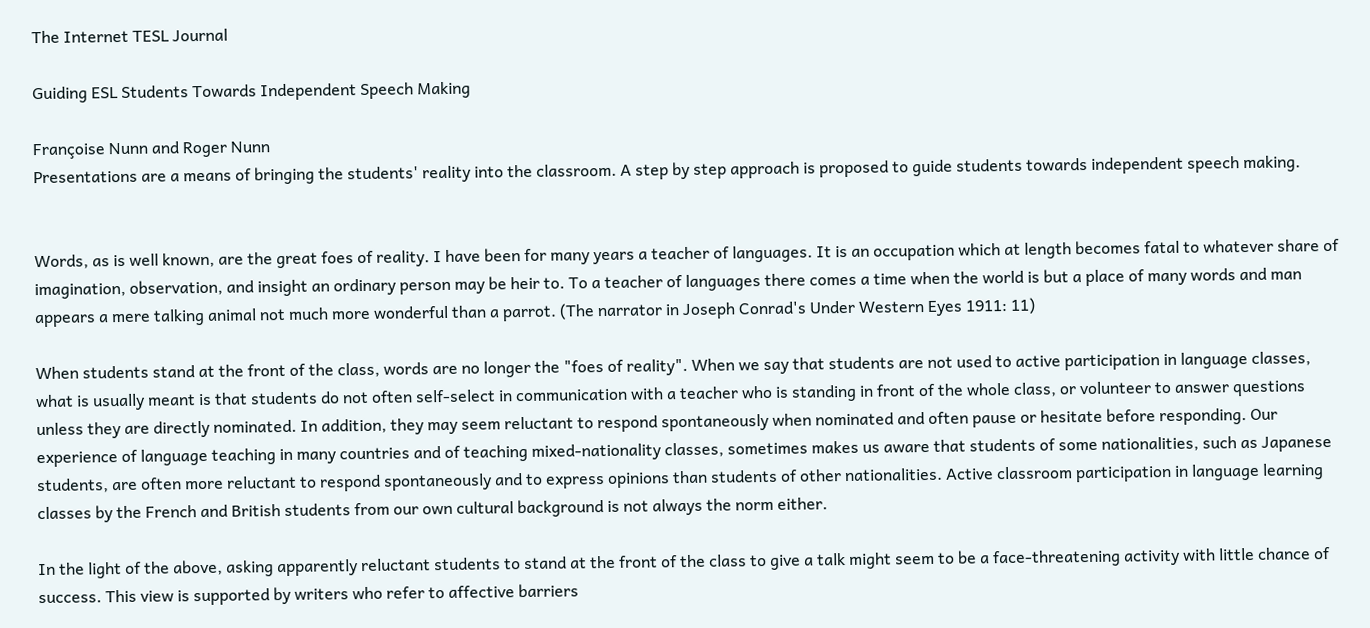The Internet TESL Journal

Guiding ESL Students Towards Independent Speech Making

Françoise Nunn and Roger Nunn
Presentations are a means of bringing the students' reality into the classroom. A step by step approach is proposed to guide students towards independent speech making.


Words, as is well known, are the great foes of reality. I have been for many years a teacher of languages. It is an occupation which at length becomes fatal to whatever share of imagination, observation, and insight an ordinary person may be heir to. To a teacher of languages there comes a time when the world is but a place of many words and man appears a mere talking animal not much more wonderful than a parrot. (The narrator in Joseph Conrad's Under Western Eyes 1911: 11)

When students stand at the front of the class, words are no longer the "foes of reality". When we say that students are not used to active participation in language classes, what is usually meant is that students do not often self-select in communication with a teacher who is standing in front of the whole class, or volunteer to answer questions unless they are directly nominated. In addition, they may seem reluctant to respond spontaneously when nominated and often pause or hesitate before responding. Our experience of language teaching in many countries and of teaching mixed-nationality classes, sometimes makes us aware that students of some nationalities, such as Japanese students, are often more reluctant to respond spontaneously and to express opinions than students of other nationalities. Active classroom participation in language learning classes by the French and British students from our own cultural background is not always the norm either.

In the light of the above, asking apparently reluctant students to stand at the front of the class to give a talk might seem to be a face-threatening activity with little chance of success. This view is supported by writers who refer to affective barriers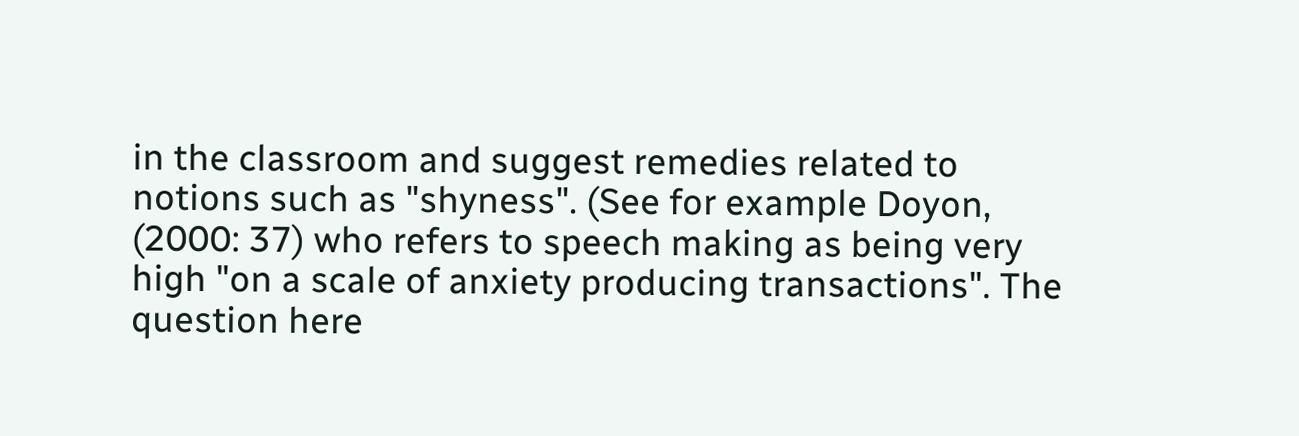in the classroom and suggest remedies related to notions such as "shyness". (See for example Doyon, (2000: 37) who refers to speech making as being very high "on a scale of anxiety producing transactions". The question here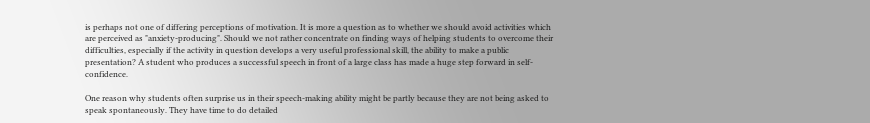is perhaps not one of differing perceptions of motivation. It is more a question as to whether we should avoid activities which are perceived as "anxiety-producing". Should we not rather concentrate on finding ways of helping students to overcome their difficulties, especially if the activity in question develops a very useful professional skill, the ability to make a public presentation? A student who produces a successful speech in front of a large class has made a huge step forward in self-confidence.

One reason why students often surprise us in their speech-making ability might be partly because they are not being asked to speak spontaneously. They have time to do detailed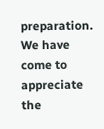preparation. We have come to appreciate the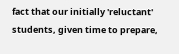fact that our initially 'reluctant' students, given time to prepare,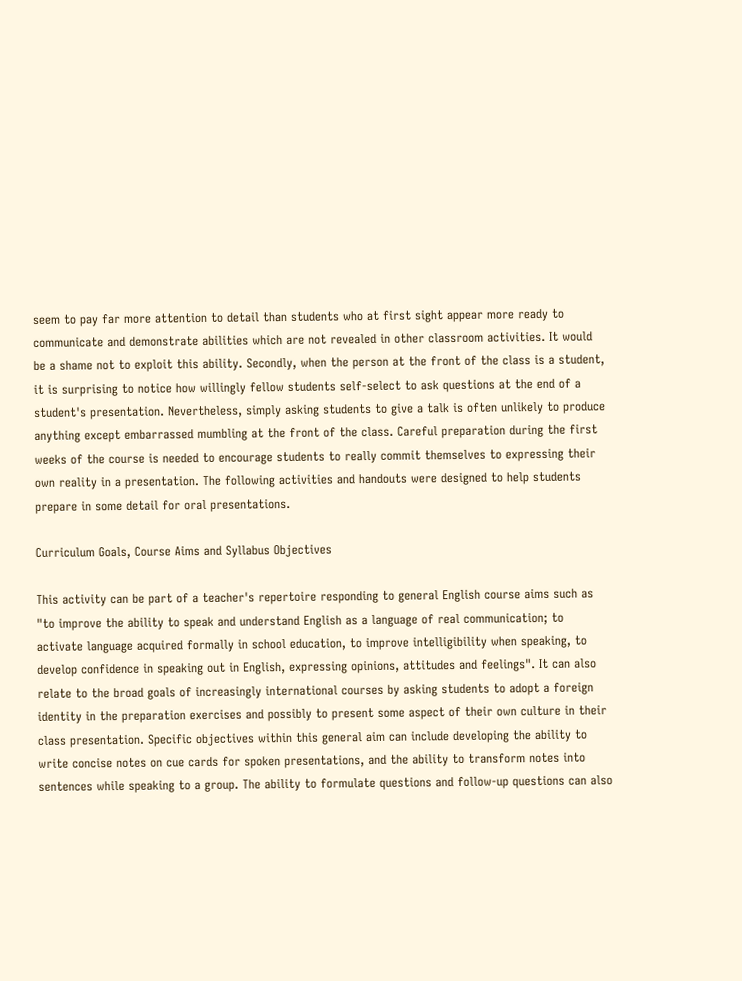seem to pay far more attention to detail than students who at first sight appear more ready to communicate and demonstrate abilities which are not revealed in other classroom activities. It would be a shame not to exploit this ability. Secondly, when the person at the front of the class is a student, it is surprising to notice how willingly fellow students self-select to ask questions at the end of a student's presentation. Nevertheless, simply asking students to give a talk is often unlikely to produce anything except embarrassed mumbling at the front of the class. Careful preparation during the first weeks of the course is needed to encourage students to really commit themselves to expressing their own reality in a presentation. The following activities and handouts were designed to help students prepare in some detail for oral presentations.

Curriculum Goals, Course Aims and Syllabus Objectives

This activity can be part of a teacher's repertoire responding to general English course aims such as "to improve the ability to speak and understand English as a language of real communication; to activate language acquired formally in school education, to improve intelligibility when speaking, to develop confidence in speaking out in English, expressing opinions, attitudes and feelings". It can also relate to the broad goals of increasingly international courses by asking students to adopt a foreign identity in the preparation exercises and possibly to present some aspect of their own culture in their class presentation. Specific objectives within this general aim can include developing the ability to write concise notes on cue cards for spoken presentations, and the ability to transform notes into sentences while speaking to a group. The ability to formulate questions and follow-up questions can also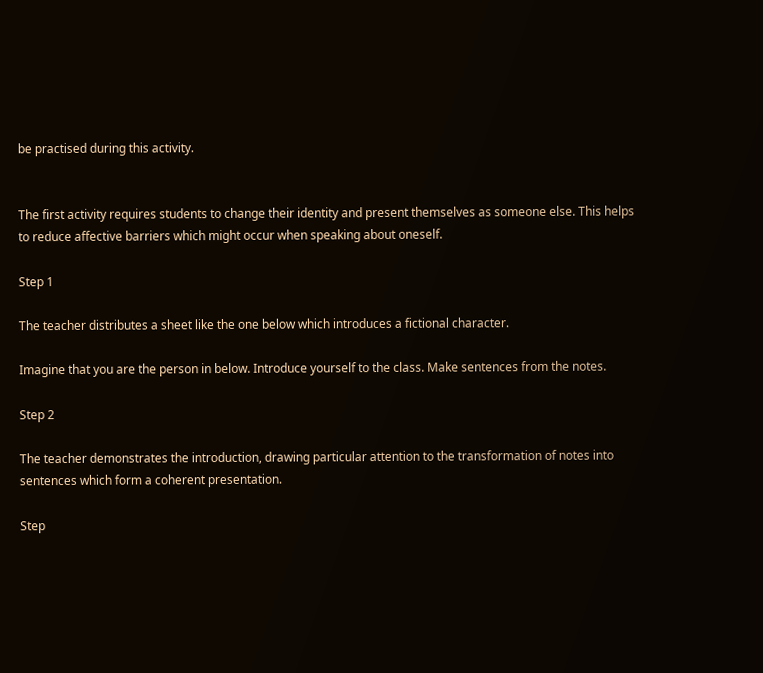be practised during this activity.


The first activity requires students to change their identity and present themselves as someone else. This helps to reduce affective barriers which might occur when speaking about oneself.

Step 1

The teacher distributes a sheet like the one below which introduces a fictional character.

Imagine that you are the person in below. Introduce yourself to the class. Make sentences from the notes.

Step 2

The teacher demonstrates the introduction, drawing particular attention to the transformation of notes into sentences which form a coherent presentation.

Step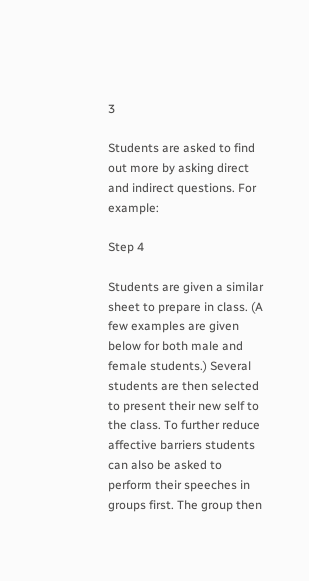3

Students are asked to find out more by asking direct and indirect questions. For example:

Step 4

Students are given a similar sheet to prepare in class. (A few examples are given below for both male and female students.) Several students are then selected to present their new self to the class. To further reduce affective barriers students can also be asked to perform their speeches in groups first. The group then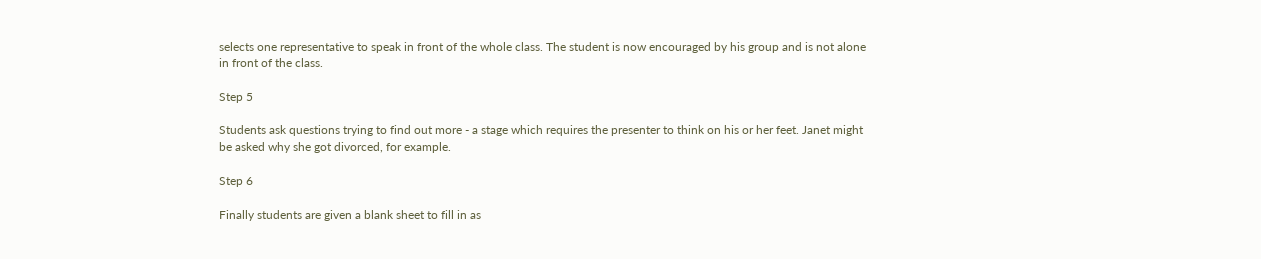selects one representative to speak in front of the whole class. The student is now encouraged by his group and is not alone in front of the class.

Step 5

Students ask questions trying to find out more - a stage which requires the presenter to think on his or her feet. Janet might be asked why she got divorced, for example.

Step 6

Finally students are given a blank sheet to fill in as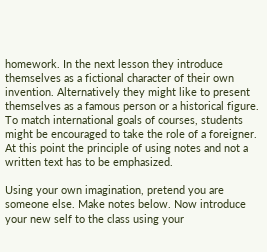homework. In the next lesson they introduce themselves as a fictional character of their own invention. Alternatively they might like to present themselves as a famous person or a historical figure. To match international goals of courses, students might be encouraged to take the role of a foreigner. At this point the principle of using notes and not a written text has to be emphasized.

Using your own imagination, pretend you are someone else. Make notes below. Now introduce your new self to the class using your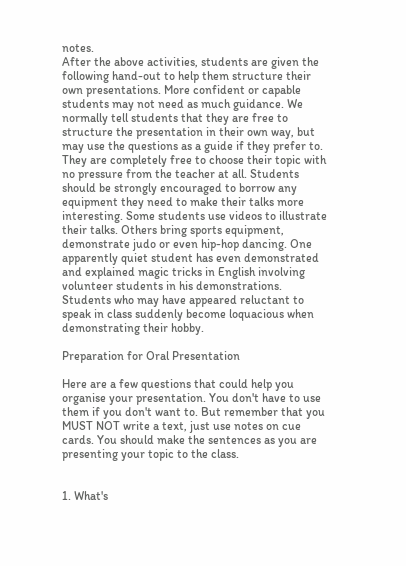notes.
After the above activities, students are given the following hand-out to help them structure their own presentations. More confident or capable students may not need as much guidance. We normally tell students that they are free to structure the presentation in their own way, but may use the questions as a guide if they prefer to. They are completely free to choose their topic with no pressure from the teacher at all. Students should be strongly encouraged to borrow any equipment they need to make their talks more interesting. Some students use videos to illustrate their talks. Others bring sports equipment, demonstrate judo or even hip-hop dancing. One apparently quiet student has even demonstrated and explained magic tricks in English involving volunteer students in his demonstrations. Students who may have appeared reluctant to speak in class suddenly become loquacious when demonstrating their hobby.

Preparation for Oral Presentation

Here are a few questions that could help you organise your presentation. You don't have to use them if you don't want to. But remember that you MUST NOT write a text, just use notes on cue cards. You should make the sentences as you are presenting your topic to the class.


1. What's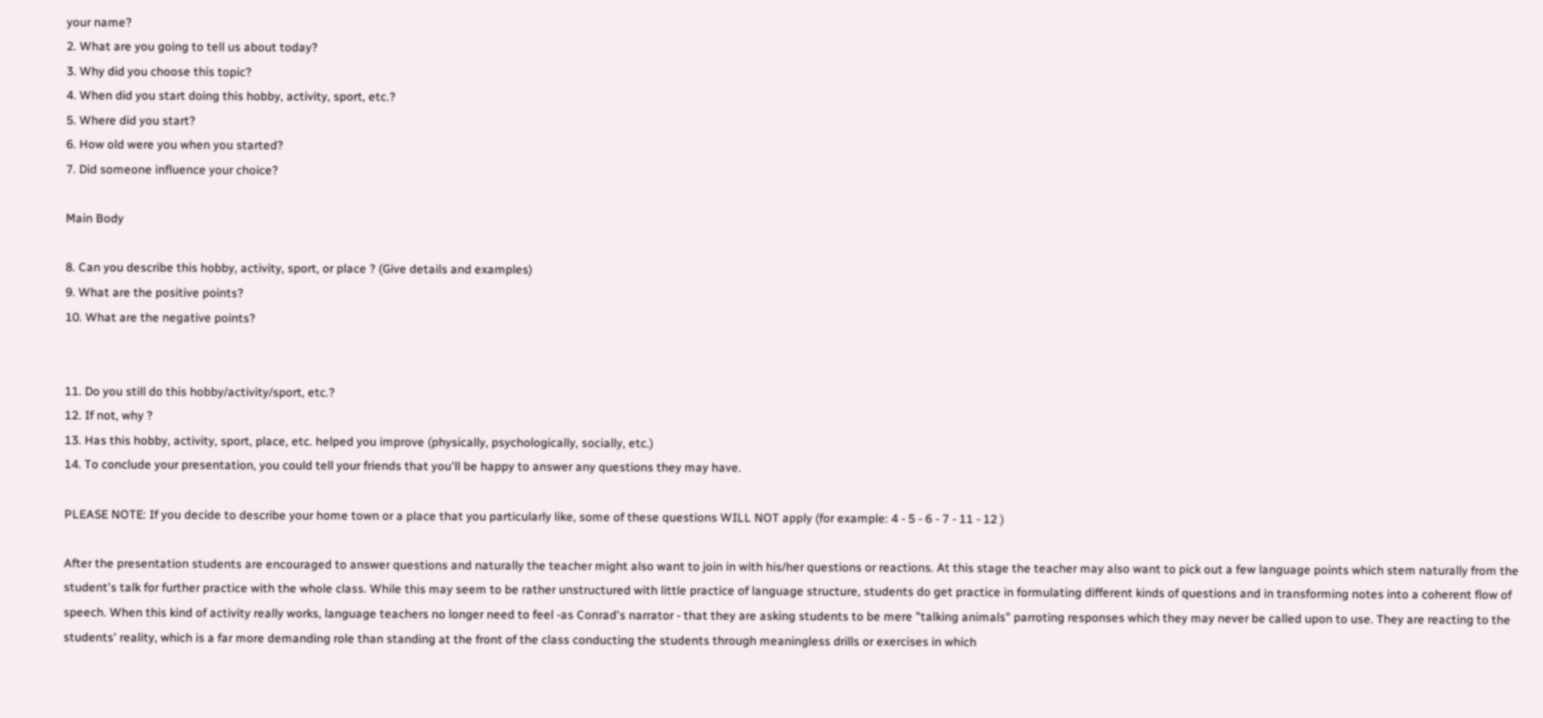your name?
2. What are you going to tell us about today?
3. Why did you choose this topic?
4. When did you start doing this hobby, activity, sport, etc.?
5. Where did you start?
6. How old were you when you started?
7. Did someone influence your choice?

Main Body

8. Can you describe this hobby, activity, sport, or place ? (Give details and examples)
9. What are the positive points?
10. What are the negative points?


11. Do you still do this hobby/activity/sport, etc.?
12. If not, why ?
13. Has this hobby, activity, sport, place, etc. helped you improve (physically, psychologically, socially, etc.)
14. To conclude your presentation, you could tell your friends that you'll be happy to answer any questions they may have.

PLEASE NOTE: If you decide to describe your home town or a place that you particularly like, some of these questions WILL NOT apply (for example: 4 - 5 - 6 - 7 - 11 - 12 )

After the presentation students are encouraged to answer questions and naturally the teacher might also want to join in with his/her questions or reactions. At this stage the teacher may also want to pick out a few language points which stem naturally from the student's talk for further practice with the whole class. While this may seem to be rather unstructured with little practice of language structure, students do get practice in formulating different kinds of questions and in transforming notes into a coherent flow of speech. When this kind of activity really works, language teachers no longer need to feel -as Conrad's narrator - that they are asking students to be mere "talking animals" parroting responses which they may never be called upon to use. They are reacting to the students' reality, which is a far more demanding role than standing at the front of the class conducting the students through meaningless drills or exercises in which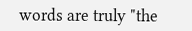words are truly "the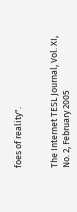foes of reality".


The Internet TESL Journal, Vol. XI, No. 2, February 2005